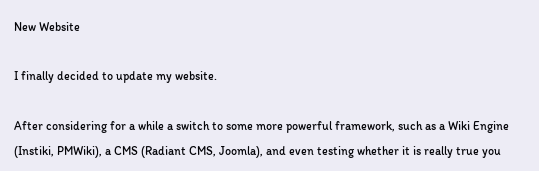New Website

I finally decided to update my website.

After considering for a while a switch to some more powerful framework, such as a Wiki Engine (Instiki, PMWiki), a CMS (Radiant CMS, Joomla), and even testing whether it is really true you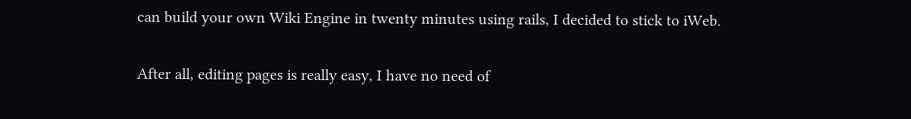can build your own Wiki Engine in twenty minutes using rails, I decided to stick to iWeb.

After all, editing pages is really easy, I have no need of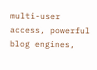multi-user access, powerful blog engines,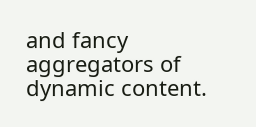and fancy aggregators of dynamic content.